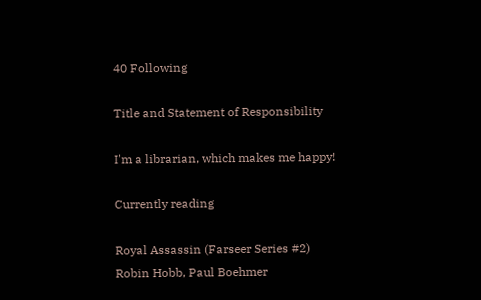40 Following

Title and Statement of Responsibility

I'm a librarian, which makes me happy!

Currently reading

Royal Assassin (Farseer Series #2)
Robin Hobb, Paul Boehmer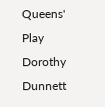Queens' Play
Dorothy Dunnett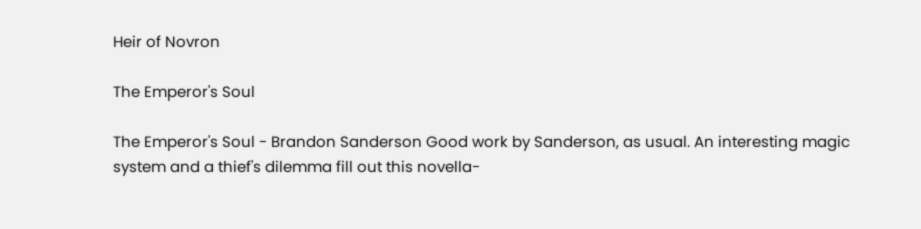Heir of Novron

The Emperor's Soul

The Emperor's Soul - Brandon Sanderson Good work by Sanderson, as usual. An interesting magic system and a thief's dilemma fill out this novella-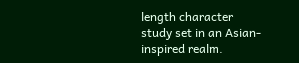length character study set in an Asian-inspired realm.